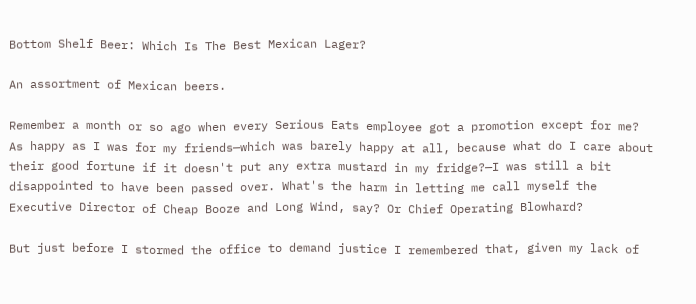Bottom Shelf Beer: Which Is The Best Mexican Lager?

An assortment of Mexican beers.

Remember a month or so ago when every Serious Eats employee got a promotion except for me? As happy as I was for my friends—which was barely happy at all, because what do I care about their good fortune if it doesn't put any extra mustard in my fridge?—I was still a bit disappointed to have been passed over. What's the harm in letting me call myself the Executive Director of Cheap Booze and Long Wind, say? Or Chief Operating Blowhard?

But just before I stormed the office to demand justice I remembered that, given my lack of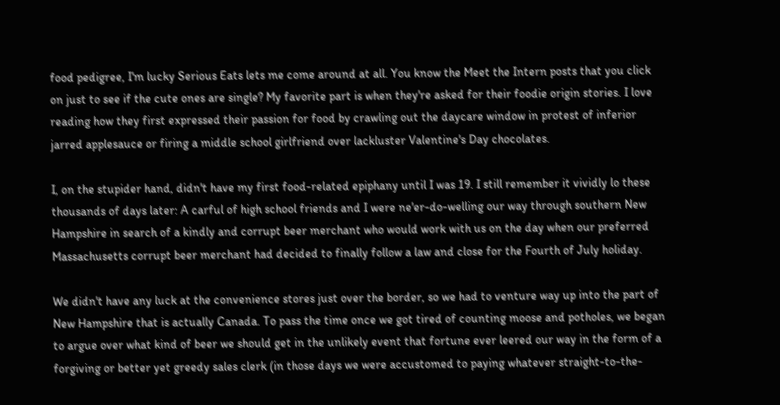food pedigree, I'm lucky Serious Eats lets me come around at all. You know the Meet the Intern posts that you click on just to see if the cute ones are single? My favorite part is when they're asked for their foodie origin stories. I love reading how they first expressed their passion for food by crawling out the daycare window in protest of inferior jarred applesauce or firing a middle school girlfriend over lackluster Valentine's Day chocolates.

I, on the stupider hand, didn't have my first food-related epiphany until I was 19. I still remember it vividly lo these thousands of days later: A carful of high school friends and I were ne'er-do-welling our way through southern New Hampshire in search of a kindly and corrupt beer merchant who would work with us on the day when our preferred Massachusetts corrupt beer merchant had decided to finally follow a law and close for the Fourth of July holiday.

We didn't have any luck at the convenience stores just over the border, so we had to venture way up into the part of New Hampshire that is actually Canada. To pass the time once we got tired of counting moose and potholes, we began to argue over what kind of beer we should get in the unlikely event that fortune ever leered our way in the form of a forgiving or better yet greedy sales clerk (in those days we were accustomed to paying whatever straight-to-the-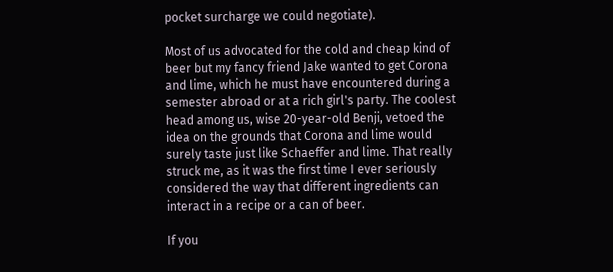pocket surcharge we could negotiate).

Most of us advocated for the cold and cheap kind of beer but my fancy friend Jake wanted to get Corona and lime, which he must have encountered during a semester abroad or at a rich girl's party. The coolest head among us, wise 20-year-old Benji, vetoed the idea on the grounds that Corona and lime would surely taste just like Schaeffer and lime. That really struck me, as it was the first time I ever seriously considered the way that different ingredients can interact in a recipe or a can of beer.

If you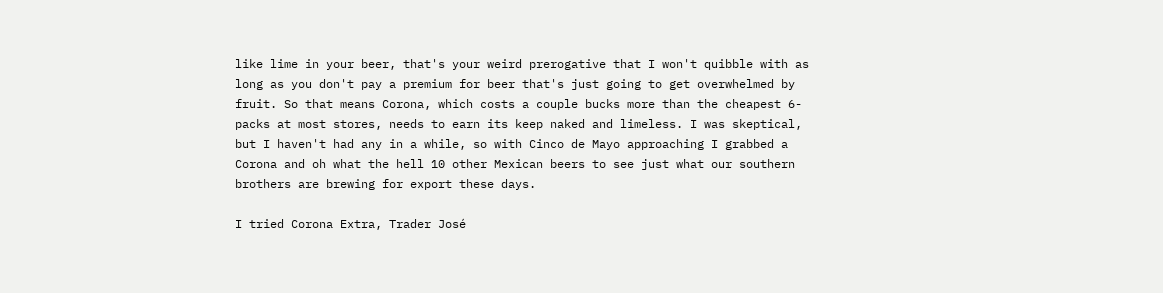like lime in your beer, that's your weird prerogative that I won't quibble with as long as you don't pay a premium for beer that's just going to get overwhelmed by fruit. So that means Corona, which costs a couple bucks more than the cheapest 6-packs at most stores, needs to earn its keep naked and limeless. I was skeptical, but I haven't had any in a while, so with Cinco de Mayo approaching I grabbed a Corona and oh what the hell 10 other Mexican beers to see just what our southern brothers are brewing for export these days.

I tried Corona Extra, Trader José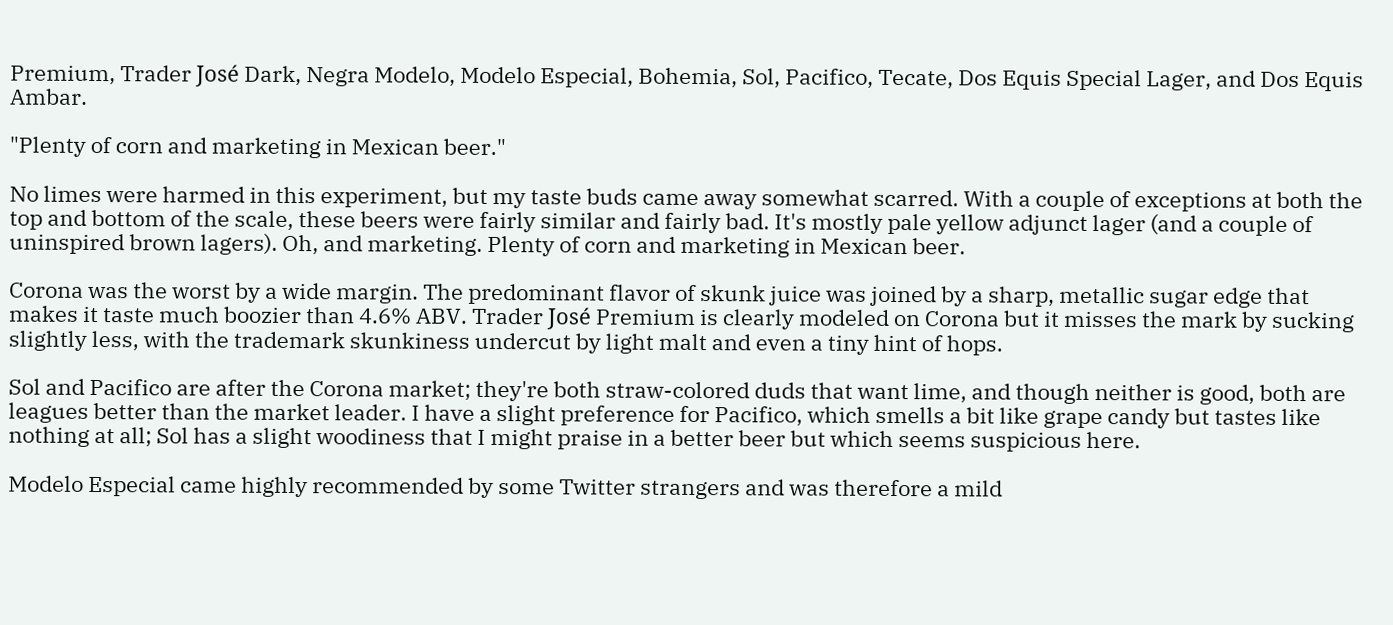Premium, Trader José Dark, Negra Modelo, Modelo Especial, Bohemia, Sol, Pacifico, Tecate, Dos Equis Special Lager, and Dos Equis Ambar.

"Plenty of corn and marketing in Mexican beer."

No limes were harmed in this experiment, but my taste buds came away somewhat scarred. With a couple of exceptions at both the top and bottom of the scale, these beers were fairly similar and fairly bad. It's mostly pale yellow adjunct lager (and a couple of uninspired brown lagers). Oh, and marketing. Plenty of corn and marketing in Mexican beer.

Corona was the worst by a wide margin. The predominant flavor of skunk juice was joined by a sharp, metallic sugar edge that makes it taste much boozier than 4.6% ABV. Trader José Premium is clearly modeled on Corona but it misses the mark by sucking slightly less, with the trademark skunkiness undercut by light malt and even a tiny hint of hops.

Sol and Pacifico are after the Corona market; they're both straw-colored duds that want lime, and though neither is good, both are leagues better than the market leader. I have a slight preference for Pacifico, which smells a bit like grape candy but tastes like nothing at all; Sol has a slight woodiness that I might praise in a better beer but which seems suspicious here.

Modelo Especial came highly recommended by some Twitter strangers and was therefore a mild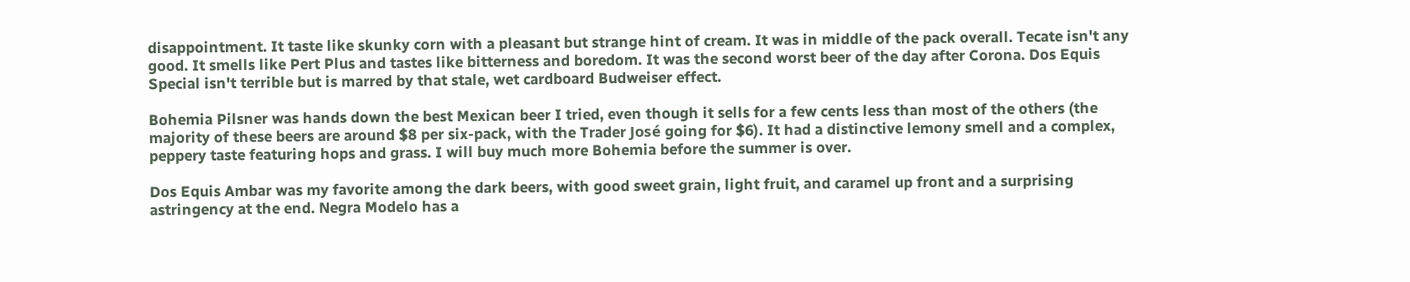disappointment. It taste like skunky corn with a pleasant but strange hint of cream. It was in middle of the pack overall. Tecate isn't any good. It smells like Pert Plus and tastes like bitterness and boredom. It was the second worst beer of the day after Corona. Dos Equis Special isn't terrible but is marred by that stale, wet cardboard Budweiser effect.

Bohemia Pilsner was hands down the best Mexican beer I tried, even though it sells for a few cents less than most of the others (the majority of these beers are around $8 per six-pack, with the Trader José going for $6). It had a distinctive lemony smell and a complex, peppery taste featuring hops and grass. I will buy much more Bohemia before the summer is over.

Dos Equis Ambar was my favorite among the dark beers, with good sweet grain, light fruit, and caramel up front and a surprising astringency at the end. Negra Modelo has a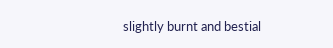slightly burnt and bestial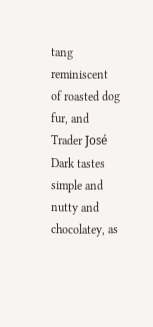tang reminiscent of roasted dog fur, and Trader José Dark tastes simple and nutty and chocolatey, as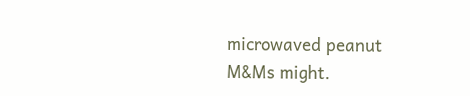microwaved peanut M&Ms might.